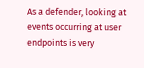As a defender, looking at events occurring at user endpoints is very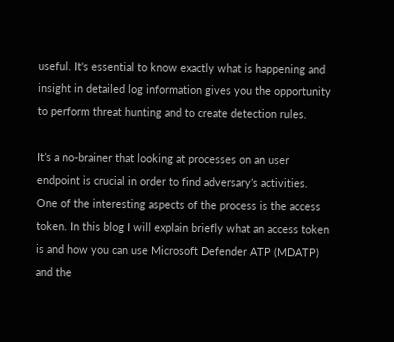useful. It's essential to know exactly what is happening and insight in detailed log information gives you the opportunity to perform threat hunting and to create detection rules.

It’s a no-brainer that looking at processes on an user endpoint is crucial in order to find adversary’s activities. One of the interesting aspects of the process is the access token. In this blog I will explain briefly what an access token is and how you can use Microsoft Defender ATP (MDATP) and the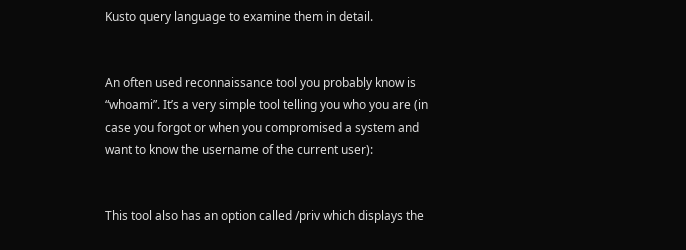Kusto query language to examine them in detail.


An often used reconnaissance tool you probably know is “whoami”. It’s a very simple tool telling you who you are (in case you forgot or when you compromised a system and want to know the username of the current user):


This tool also has an option called /priv which displays the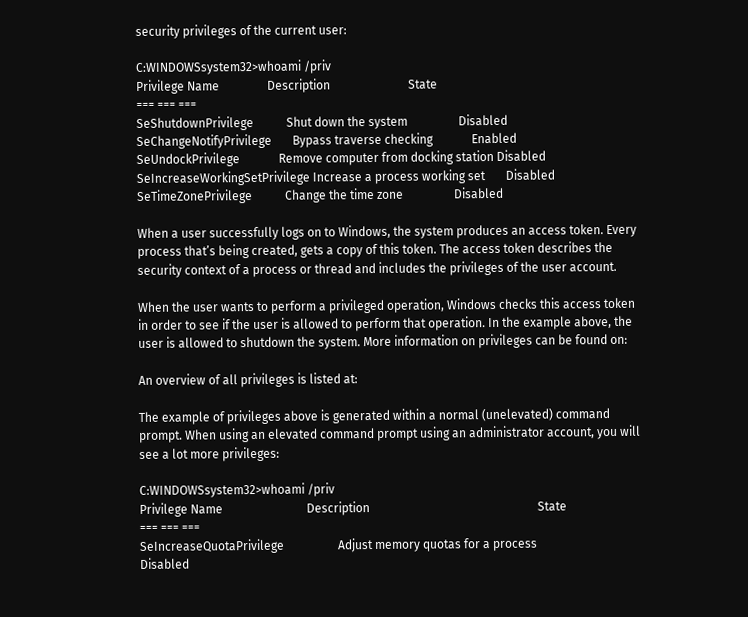security privileges of the current user:

C:WINDOWSsystem32>whoami /priv
Privilege Name                Description                          State
=== === ===
SeShutdownPrivilege           Shut down the system                 Disabled
SeChangeNotifyPrivilege       Bypass traverse checking             Enabled
SeUndockPrivilege             Remove computer from docking station Disabled
SeIncreaseWorkingSetPrivilege Increase a process working set       Disabled
SeTimeZonePrivilege           Change the time zone                 Disabled

When a user successfully logs on to Windows, the system produces an access token. Every process that’s being created, gets a copy of this token. The access token describes the security context of a process or thread and includes the privileges of the user account.

When the user wants to perform a privileged operation, Windows checks this access token in order to see if the user is allowed to perform that operation. In the example above, the user is allowed to shutdown the system. More information on privileges can be found on:

An overview of all privileges is listed at:

The example of privileges above is generated within a normal (unelevated) command prompt. When using an elevated command prompt using an administrator account, you will see a lot more privileges:

C:WINDOWSsystem32>whoami /priv
Privilege Name                            Description                                                        State
=== === ===
SeIncreaseQuotaPrivilege                  Adjust memory quotas for a process                                 Disabled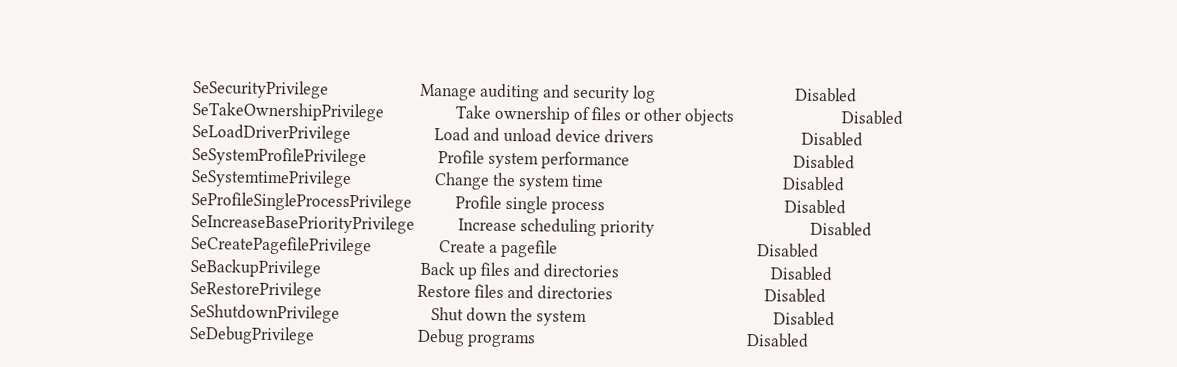SeSecurityPrivilege                       Manage auditing and security log                                   Disabled
SeTakeOwnershipPrivilege                  Take ownership of files or other objects                           Disabled
SeLoadDriverPrivilege                     Load and unload device drivers                                     Disabled
SeSystemProfilePrivilege                  Profile system performance                                         Disabled
SeSystemtimePrivilege                     Change the system time                                             Disabled
SeProfileSingleProcessPrivilege           Profile single process                                             Disabled
SeIncreaseBasePriorityPrivilege           Increase scheduling priority                                       Disabled
SeCreatePagefilePrivilege                 Create a pagefile                                                  Disabled
SeBackupPrivilege                         Back up files and directories                                      Disabled
SeRestorePrivilege                        Restore files and directories                                      Disabled
SeShutdownPrivilege                       Shut down the system                                               Disabled
SeDebugPrivilege                          Debug programs                                                     Disabled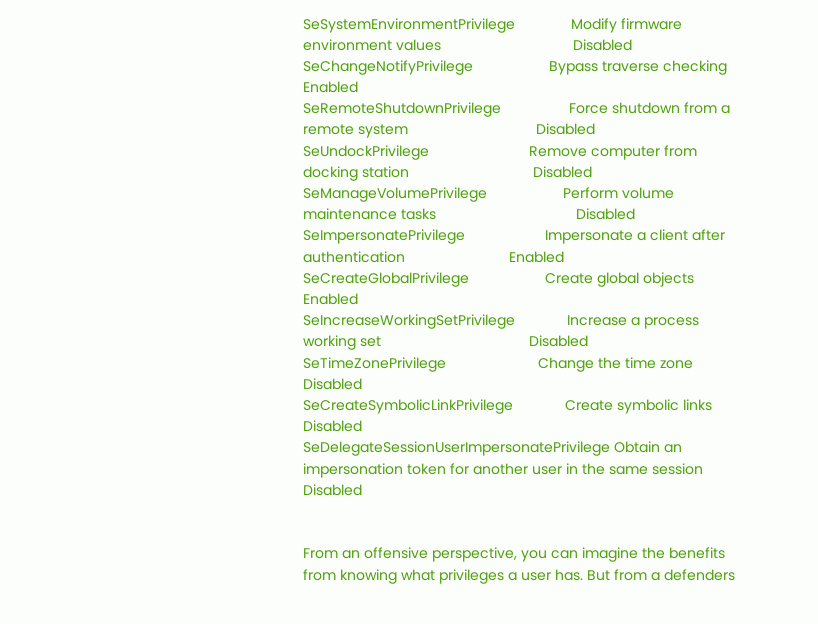SeSystemEnvironmentPrivilege              Modify firmware environment values                                 Disabled
SeChangeNotifyPrivilege                   Bypass traverse checking                                           Enabled
SeRemoteShutdownPrivilege                 Force shutdown from a remote system                                Disabled
SeUndockPrivilege                         Remove computer from docking station                               Disabled
SeManageVolumePrivilege                   Perform volume maintenance tasks                                   Disabled
SeImpersonatePrivilege                    Impersonate a client after authentication                          Enabled
SeCreateGlobalPrivilege                   Create global objects                                              Enabled
SeIncreaseWorkingSetPrivilege             Increase a process working set                                     Disabled
SeTimeZonePrivilege                       Change the time zone                                               Disabled
SeCreateSymbolicLinkPrivilege             Create symbolic links                                              Disabled
SeDelegateSessionUserImpersonatePrivilege Obtain an impersonation token for another user in the same session Disabled


From an offensive perspective, you can imagine the benefits from knowing what privileges a user has. But from a defenders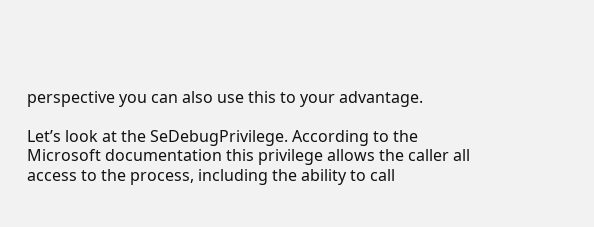perspective you can also use this to your advantage.

Let’s look at the SeDebugPrivilege. According to the Microsoft documentation this privilege allows the caller all access to the process, including the ability to call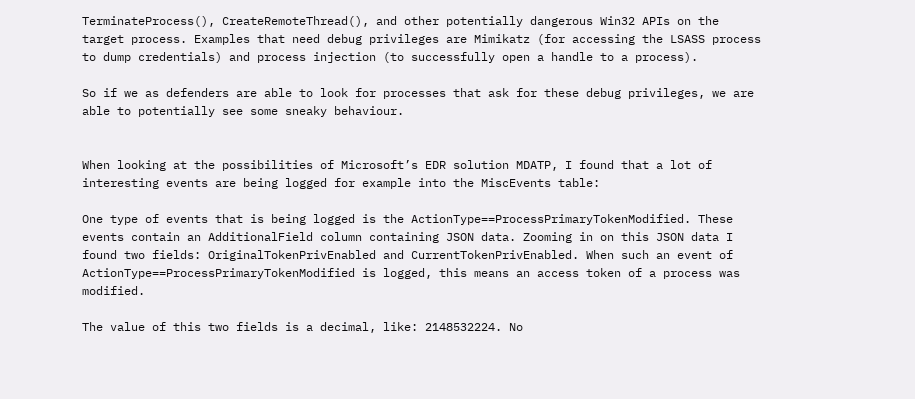TerminateProcess(), CreateRemoteThread(), and other potentially dangerous Win32 APIs on the target process. Examples that need debug privileges are Mimikatz (for accessing the LSASS process to dump credentials) and process injection (to successfully open a handle to a process).

So if we as defenders are able to look for processes that ask for these debug privileges, we are able to potentially see some sneaky behaviour.


When looking at the possibilities of Microsoft’s EDR solution MDATP, I found that a lot of interesting events are being logged for example into the MiscEvents table:

One type of events that is being logged is the ActionType==ProcessPrimaryTokenModified. These events contain an AdditionalField column containing JSON data. Zooming in on this JSON data I found two fields: OriginalTokenPrivEnabled and CurrentTokenPrivEnabled. When such an event of ActionType==ProcessPrimaryTokenModified is logged, this means an access token of a process was modified.

The value of this two fields is a decimal, like: 2148532224. No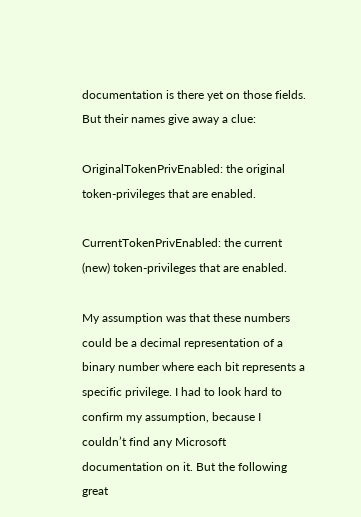documentation is there yet on those fields. But their names give away a clue:

OriginalTokenPrivEnabled: the original token-privileges that are enabled.

CurrentTokenPrivEnabled: the current (new) token-privileges that are enabled.

My assumption was that these numbers could be a decimal representation of a binary number where each bit represents a specific privilege. I had to look hard to confirm my assumption, because I couldn’t find any Microsoft documentation on it. But the following great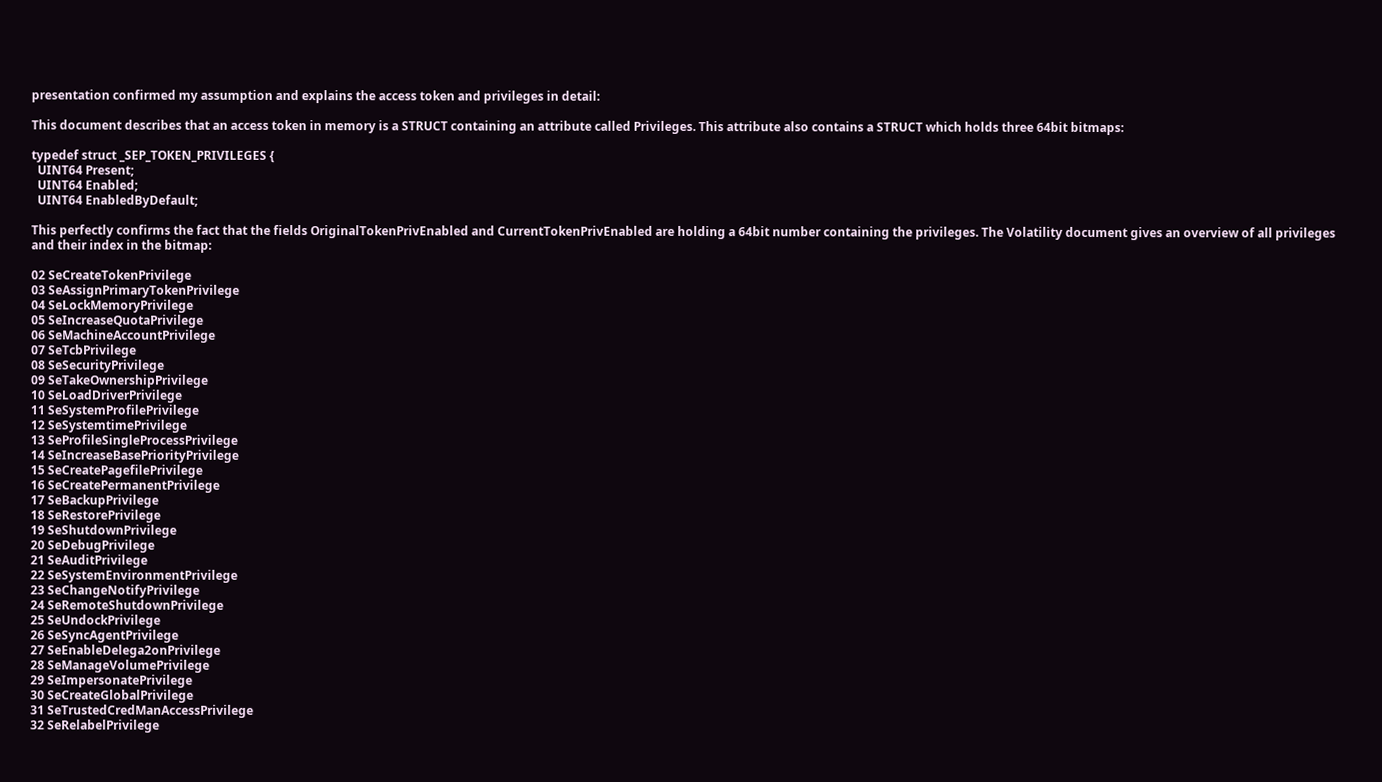presentation confirmed my assumption and explains the access token and privileges in detail:

This document describes that an access token in memory is a STRUCT containing an attribute called Privileges. This attribute also contains a STRUCT which holds three 64bit bitmaps:

typedef struct _SEP_TOKEN_PRIVILEGES {
  UINT64 Present;
  UINT64 Enabled;
  UINT64 EnabledByDefault;

This perfectly confirms the fact that the fields OriginalTokenPrivEnabled and CurrentTokenPrivEnabled are holding a 64bit number containing the privileges. The Volatility document gives an overview of all privileges and their index in the bitmap:

02 SeCreateTokenPrivilege
03 SeAssignPrimaryTokenPrivilege
04 SeLockMemoryPrivilege
05 SeIncreaseQuotaPrivilege
06 SeMachineAccountPrivilege
07 SeTcbPrivilege
08 SeSecurityPrivilege
09 SeTakeOwnershipPrivilege
10 SeLoadDriverPrivilege
11 SeSystemProfilePrivilege
12 SeSystemtimePrivilege
13 SeProfileSingleProcessPrivilege
14 SeIncreaseBasePriorityPrivilege
15 SeCreatePagefilePrivilege
16 SeCreatePermanentPrivilege
17 SeBackupPrivilege
18 SeRestorePrivilege
19 SeShutdownPrivilege
20 SeDebugPrivilege
21 SeAuditPrivilege
22 SeSystemEnvironmentPrivilege
23 SeChangeNotifyPrivilege
24 SeRemoteShutdownPrivilege
25 SeUndockPrivilege
26 SeSyncAgentPrivilege
27 SeEnableDelega2onPrivilege
28 SeManageVolumePrivilege
29 SeImpersonatePrivilege
30 SeCreateGlobalPrivilege
31 SeTrustedCredManAccessPrivilege
32 SeRelabelPrivilege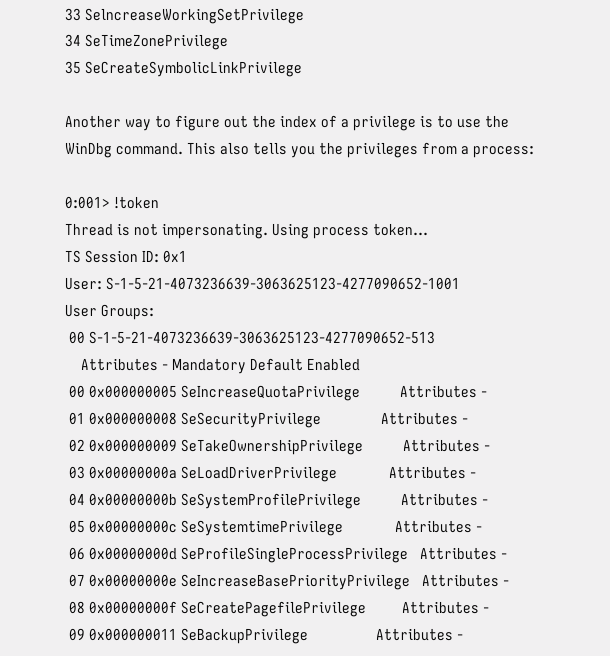33 SelncreaseWorkingSetPrivilege
34 SeTimeZonePrivilege
35 SeCreateSymbolicLinkPrivilege

Another way to figure out the index of a privilege is to use the WinDbg command. This also tells you the privileges from a process:

0:001> !token
Thread is not impersonating. Using process token...
TS Session ID: 0x1
User: S-1-5-21-4073236639-3063625123-4277090652-1001
User Groups:
 00 S-1-5-21-4073236639-3063625123-4277090652-513
    Attributes - Mandatory Default Enabled
 00 0x000000005 SeIncreaseQuotaPrivilege          Attributes -
 01 0x000000008 SeSecurityPrivilege               Attributes -
 02 0x000000009 SeTakeOwnershipPrivilege          Attributes -
 03 0x00000000a SeLoadDriverPrivilege             Attributes -
 04 0x00000000b SeSystemProfilePrivilege          Attributes -
 05 0x00000000c SeSystemtimePrivilege             Attributes -
 06 0x00000000d SeProfileSingleProcessPrivilege   Attributes -
 07 0x00000000e SeIncreaseBasePriorityPrivilege   Attributes -
 08 0x00000000f SeCreatePagefilePrivilege         Attributes -
 09 0x000000011 SeBackupPrivilege                 Attributes -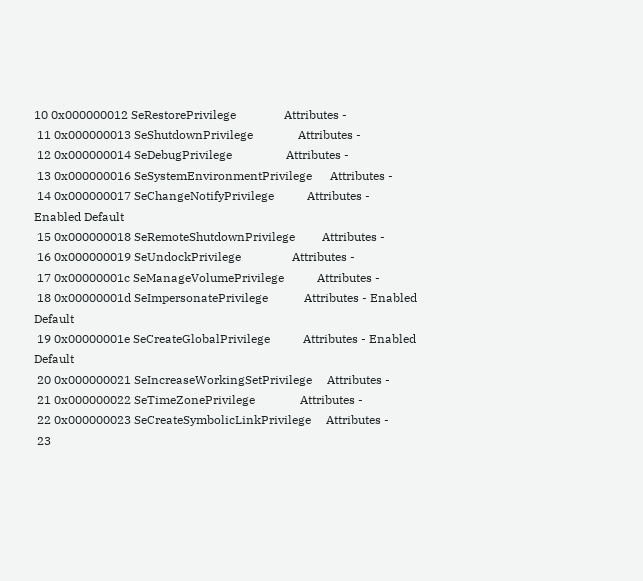10 0x000000012 SeRestorePrivilege                Attributes -
 11 0x000000013 SeShutdownPrivilege               Attributes -
 12 0x000000014 SeDebugPrivilege                  Attributes -
 13 0x000000016 SeSystemEnvironmentPrivilege      Attributes -
 14 0x000000017 SeChangeNotifyPrivilege           Attributes - Enabled Default
 15 0x000000018 SeRemoteShutdownPrivilege         Attributes -
 16 0x000000019 SeUndockPrivilege                 Attributes -
 17 0x00000001c SeManageVolumePrivilege           Attributes -
 18 0x00000001d SeImpersonatePrivilege            Attributes - Enabled Default
 19 0x00000001e SeCreateGlobalPrivilege           Attributes - Enabled Default
 20 0x000000021 SeIncreaseWorkingSetPrivilege     Attributes -
 21 0x000000022 SeTimeZonePrivilege               Attributes -
 22 0x000000023 SeCreateSymbolicLinkPrivilege     Attributes -
 23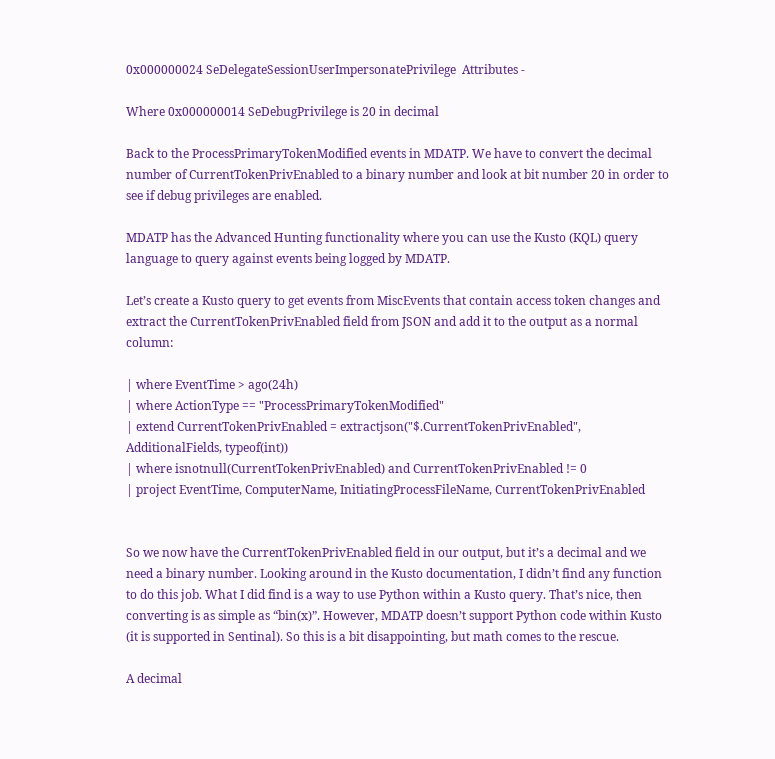0x000000024 SeDelegateSessionUserImpersonatePrivilege  Attributes -

Where 0x000000014 SeDebugPrivilege is 20 in decimal

Back to the ProcessPrimaryTokenModified events in MDATP. We have to convert the decimal number of CurrentTokenPrivEnabled to a binary number and look at bit number 20 in order to see if debug privileges are enabled.

MDATP has the Advanced Hunting functionality where you can use the Kusto (KQL) query language to query against events being logged by MDATP.

Let’s create a Kusto query to get events from MiscEvents that contain access token changes and extract the CurrentTokenPrivEnabled field from JSON and add it to the output as a normal column:

| where EventTime > ago(24h)
| where ActionType == "ProcessPrimaryTokenModified"
| extend CurrentTokenPrivEnabled = extractjson("$.CurrentTokenPrivEnabled", AdditionalFields, typeof(int))
| where isnotnull(CurrentTokenPrivEnabled) and CurrentTokenPrivEnabled != 0
| project EventTime, ComputerName, InitiatingProcessFileName, CurrentTokenPrivEnabled


So we now have the CurrentTokenPrivEnabled field in our output, but it’s a decimal and we need a binary number. Looking around in the Kusto documentation, I didn’t find any function to do this job. What I did find is a way to use Python within a Kusto query. That’s nice, then converting is as simple as “bin(x)”. However, MDATP doesn’t support Python code within Kusto (it is supported in Sentinal). So this is a bit disappointing, but math comes to the rescue.

A decimal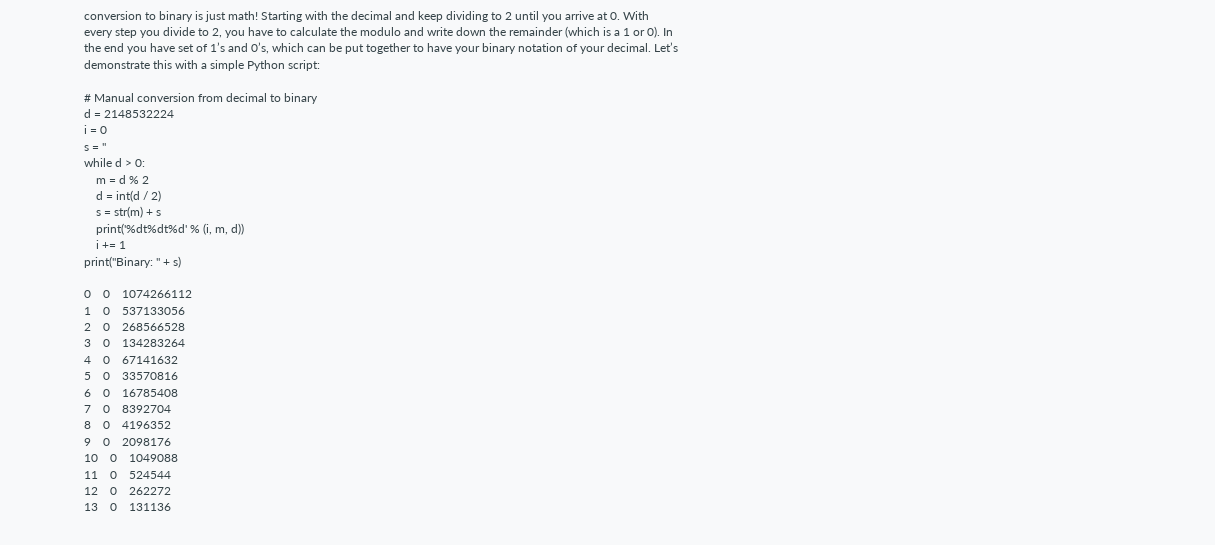conversion to binary is just math! Starting with the decimal and keep dividing to 2 until you arrive at 0. With every step you divide to 2, you have to calculate the modulo and write down the remainder (which is a 1 or 0). In the end you have set of 1’s and 0’s, which can be put together to have your binary notation of your decimal. Let’s demonstrate this with a simple Python script:

# Manual conversion from decimal to binary
d = 2148532224
i = 0
s = ''
while d > 0:
    m = d % 2
    d = int(d / 2)
    s = str(m) + s
    print('%dt%dt%d' % (i, m, d))
    i += 1
print("Binary: " + s)

0    0    1074266112
1    0    537133056
2    0    268566528
3    0    134283264
4    0    67141632
5    0    33570816
6    0    16785408
7    0    8392704
8    0    4196352
9    0    2098176
10    0    1049088
11    0    524544
12    0    262272
13    0    131136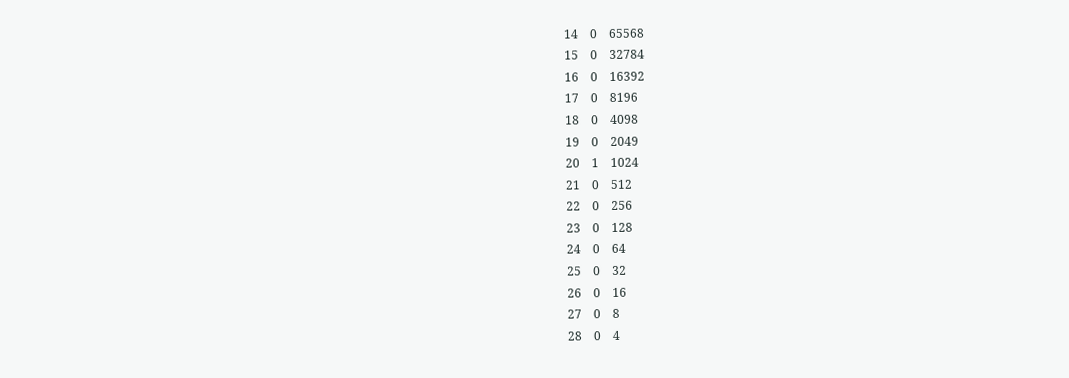14    0    65568
15    0    32784
16    0    16392
17    0    8196
18    0    4098
19    0    2049
20    1    1024
21    0    512
22    0    256
23    0    128
24    0    64
25    0    32
26    0    16
27    0    8
28    0    4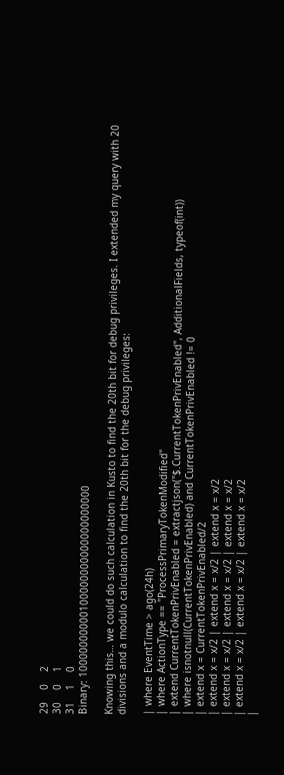29    0    2
30    0    1
31    1    0
Binary: 10000000000100000000000000000000

Knowing this… we could do such calculation in Kusto to find the 20th bit for debug privileges. I extended my query with 20 divisions and a modulo calculation to find the 20th bit for the debug privileges:

| where EventTime > ago(24h)
| where ActionType == "ProcessPrimaryTokenModified"
| extend CurrentTokenPrivEnabled = extractjson("$.CurrentTokenPrivEnabled", AdditionalFields, typeof(int))
| where isnotnull(CurrentTokenPrivEnabled) and CurrentTokenPrivEnabled != 0
| extend x = CurrentTokenPrivEnabled/2
| extend x = x/2 | extend x = x/2 | extend x = x/2
| extend x = x/2 | extend x = x/2 | extend x = x/2
| extend x = x/2 | extend x = x/2 | extend x = x/2
|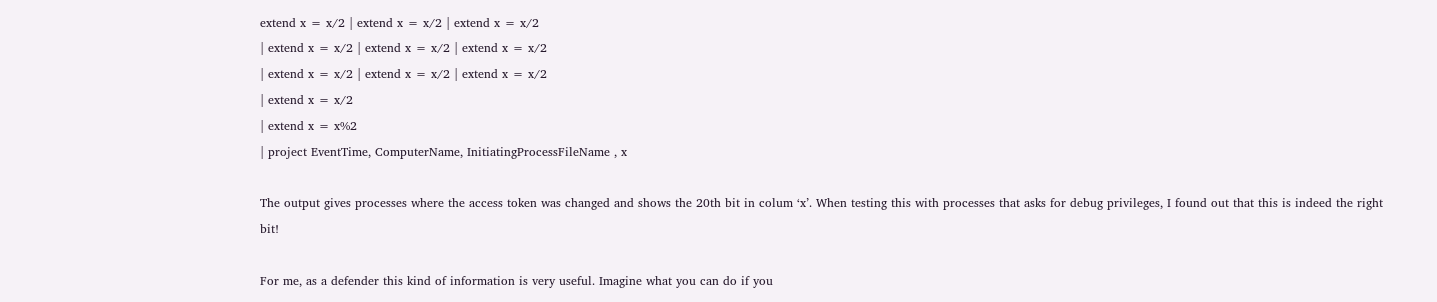extend x = x/2 | extend x = x/2 | extend x = x/2
| extend x = x/2 | extend x = x/2 | extend x = x/2
| extend x = x/2 | extend x = x/2 | extend x = x/2
| extend x = x/2
| extend x = x%2
| project EventTime, ComputerName, InitiatingProcessFileName , x

The output gives processes where the access token was changed and shows the 20th bit in colum ‘x’. When testing this with processes that asks for debug privileges, I found out that this is indeed the right bit!

For me, as a defender this kind of information is very useful. Imagine what you can do if you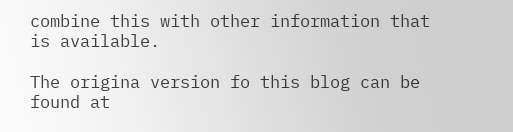combine this with other information that is available.

The origina version fo this blog can be found at